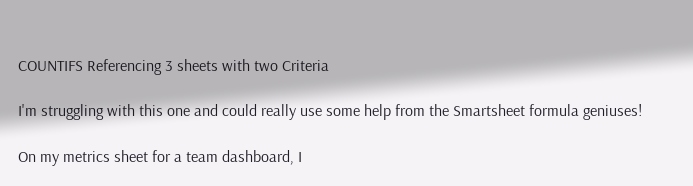COUNTIFS Referencing 3 sheets with two Criteria

I'm struggling with this one and could really use some help from the Smartsheet formula geniuses!

On my metrics sheet for a team dashboard, I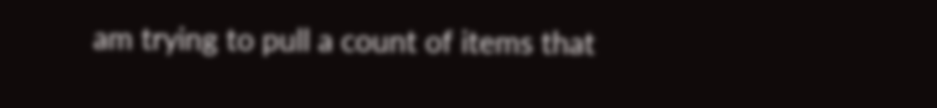am trying to pull a count of items that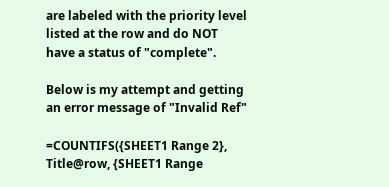are labeled with the priority level listed at the row and do NOT have a status of "complete".

Below is my attempt and getting an error message of "Invalid Ref"

=COUNTIFS({SHEET1 Range 2}, Title@row, {SHEET1 Range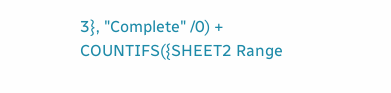3}, "Complete" /0) + COUNTIFS({SHEET2 Range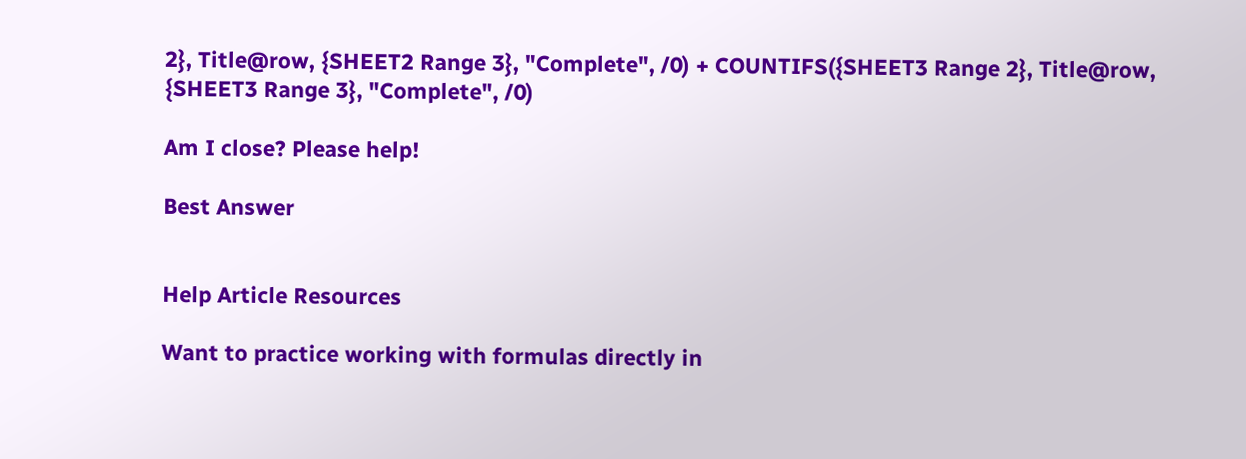2}, Title@row, {SHEET2 Range 3}, "Complete", /0) + COUNTIFS({SHEET3 Range 2}, Title@row, {SHEET3 Range 3}, "Complete", /0)

Am I close? Please help!

Best Answer


Help Article Resources

Want to practice working with formulas directly in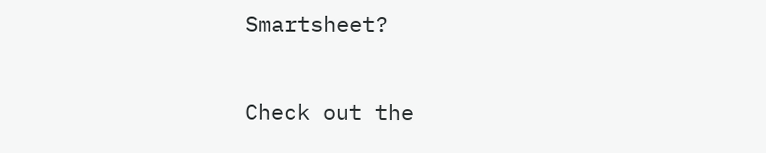Smartsheet?

Check out the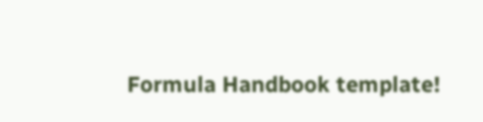Formula Handbook template!